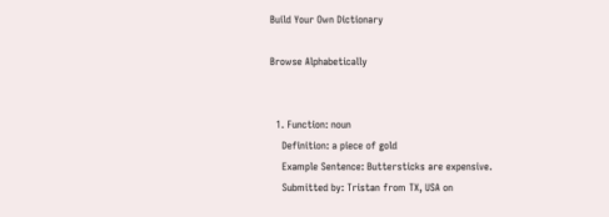Build Your Own Dictionary

Browse Alphabetically


  1. Function: noun
    Definition: a piece of gold
    Example Sentence: Buttersticks are expensive.
    Submitted by: Tristan from TX, USA on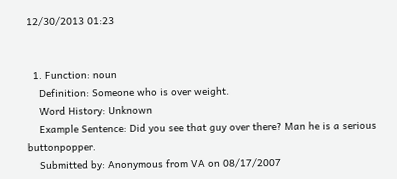12/30/2013 01:23


  1. Function: noun
    Definition: Someone who is over weight.
    Word History: Unknown
    Example Sentence: Did you see that guy over there? Man he is a serious buttonpopper.
    Submitted by: Anonymous from VA on 08/17/2007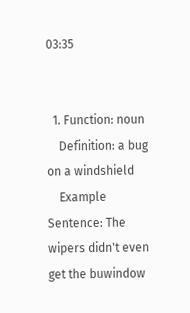03:35


  1. Function: noun
    Definition: a bug on a windshield
    Example Sentence: The wipers didn't even get the buwindow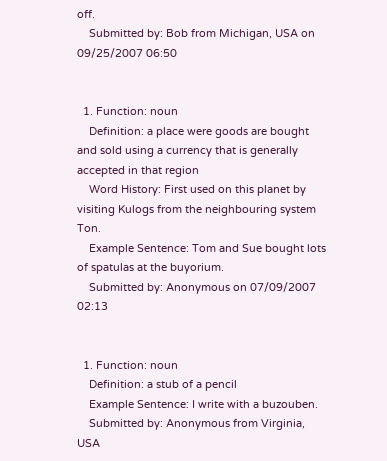off.
    Submitted by: Bob from Michigan, USA on 09/25/2007 06:50


  1. Function: noun
    Definition: a place were goods are bought and sold using a currency that is generally accepted in that region
    Word History: First used on this planet by visiting Kulogs from the neighbouring system Ton.
    Example Sentence: Tom and Sue bought lots of spatulas at the buyorium.
    Submitted by: Anonymous on 07/09/2007 02:13


  1. Function: noun
    Definition: a stub of a pencil
    Example Sentence: I write with a buzouben.
    Submitted by: Anonymous from Virginia, USA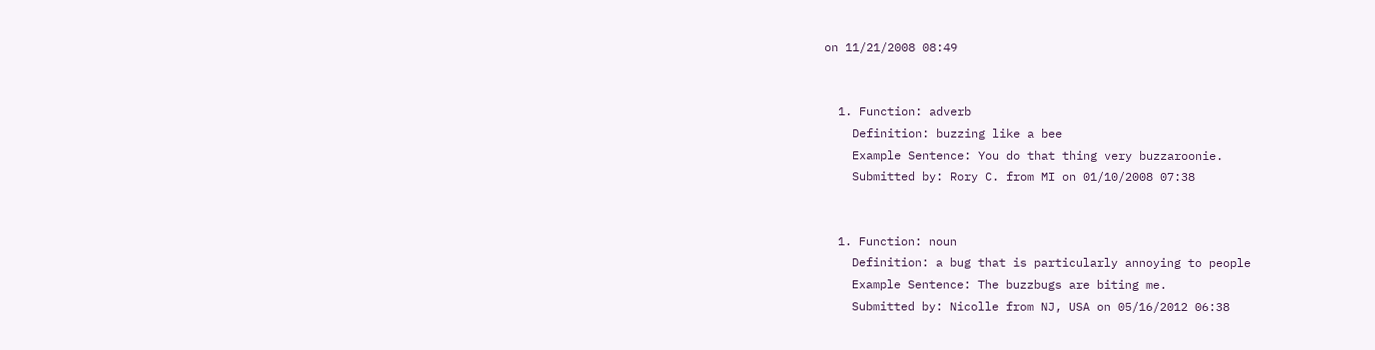on 11/21/2008 08:49


  1. Function: adverb
    Definition: buzzing like a bee
    Example Sentence: You do that thing very buzzaroonie.
    Submitted by: Rory C. from MI on 01/10/2008 07:38


  1. Function: noun
    Definition: a bug that is particularly annoying to people
    Example Sentence: The buzzbugs are biting me.
    Submitted by: Nicolle from NJ, USA on 05/16/2012 06:38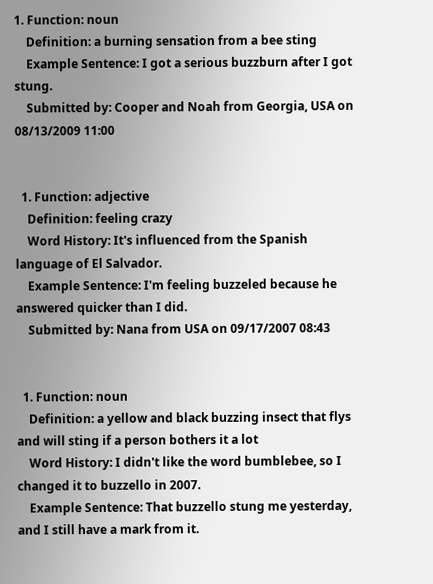1. Function: noun
    Definition: a burning sensation from a bee sting
    Example Sentence: I got a serious buzzburn after I got stung.
    Submitted by: Cooper and Noah from Georgia, USA on 08/13/2009 11:00


  1. Function: adjective
    Definition: feeling crazy
    Word History: It's influenced from the Spanish language of El Salvador.
    Example Sentence: I'm feeling buzzeled because he answered quicker than I did.
    Submitted by: Nana from USA on 09/17/2007 08:43


  1. Function: noun
    Definition: a yellow and black buzzing insect that flys and will sting if a person bothers it a lot
    Word History: I didn't like the word bumblebee, so I changed it to buzzello in 2007.
    Example Sentence: That buzzello stung me yesterday, and I still have a mark from it.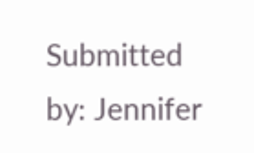Submitted by: Jennifer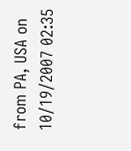from PA, USA on 10/19/2007 02:35